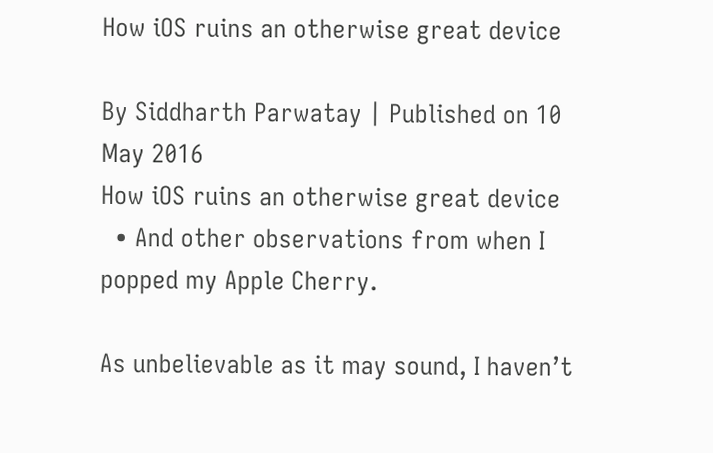How iOS ruins an otherwise great device

By Siddharth Parwatay | Published on 10 May 2016
How iOS ruins an otherwise great device
  • And other observations from when I popped my Apple Cherry.

As unbelievable as it may sound, I haven’t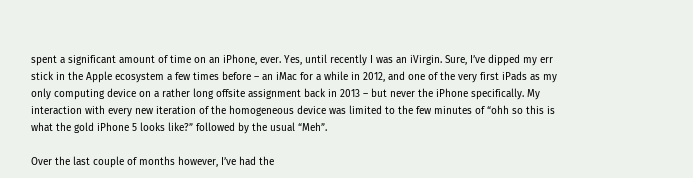spent a significant amount of time on an iPhone, ever. Yes, until recently I was an iVirgin. Sure, I’ve dipped my err stick in the Apple ecosystem a few times before – an iMac for a while in 2012, and one of the very first iPads as my only computing device on a rather long offsite assignment back in 2013 – but never the iPhone specifically. My interaction with every new iteration of the homogeneous device was limited to the few minutes of “ohh so this is what the gold iPhone 5 looks like?” followed by the usual “Meh”.

Over the last couple of months however, I’ve had the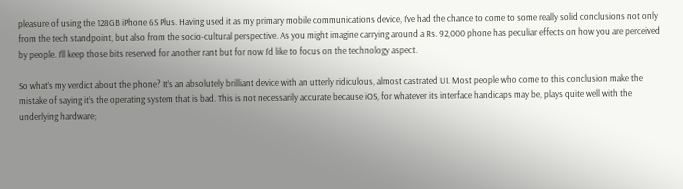pleasure of using the 128GB iPhone 6S Plus. Having used it as my primary mobile communications device, I’ve had the chance to come to some really solid conclusions not only from the tech standpoint, but also from the socio-cultural perspective. As you might imagine carrying around a Rs. 92,000 phone has peculiar effects on how you are perceived by people. I’ll keep those bits reserved for another rant but for now I’d like to focus on the technology aspect.

So what’s my verdict about the phone? It’s an absolutely brilliant device with an utterly ridiculous, almost castrated UI. Most people who come to this conclusion make the mistake of saying it’s the operating system that is bad. This is not necessarily accurate because iOS, for whatever its interface handicaps may be, plays quite well with the underlying hardware;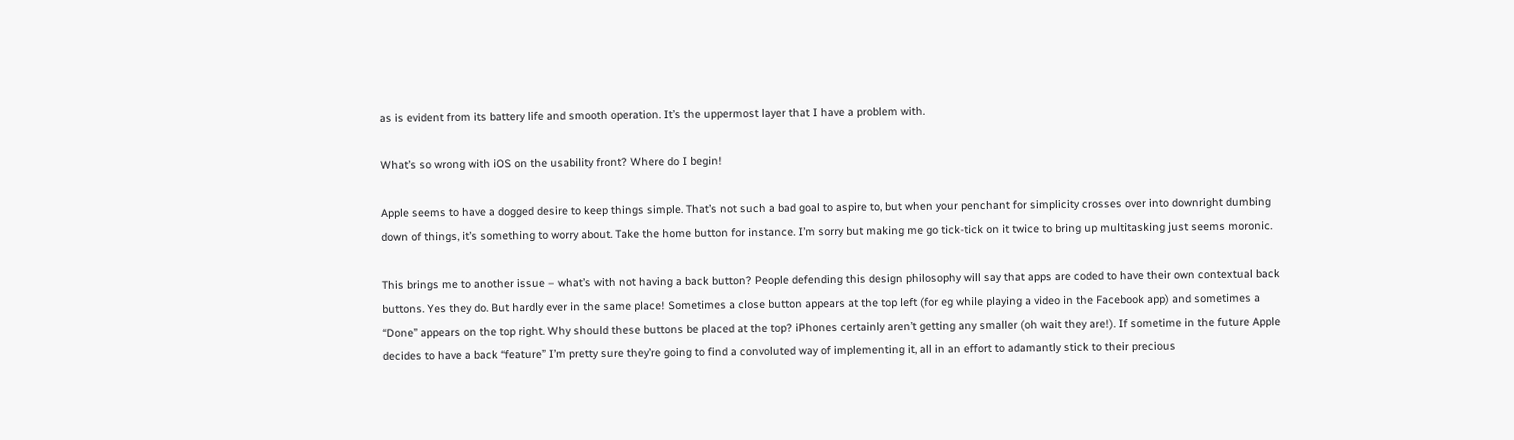as is evident from its battery life and smooth operation. It’s the uppermost layer that I have a problem with.

What’s so wrong with iOS on the usability front? Where do I begin!

Apple seems to have a dogged desire to keep things simple. That’s not such a bad goal to aspire to, but when your penchant for simplicity crosses over into downright dumbing down of things, it’s something to worry about. Take the home button for instance. I’m sorry but making me go tick-tick on it twice to bring up multitasking just seems moronic.

This brings me to another issue – what’s with not having a back button? People defending this design philosophy will say that apps are coded to have their own contextual back buttons. Yes they do. But hardly ever in the same place! Sometimes a close button appears at the top left (for eg while playing a video in the Facebook app) and sometimes a “Done” appears on the top right. Why should these buttons be placed at the top? iPhones certainly aren’t getting any smaller (oh wait they are!). If sometime in the future Apple decides to have a back “feature” I’m pretty sure they’re going to find a convoluted way of implementing it, all in an effort to adamantly stick to their precious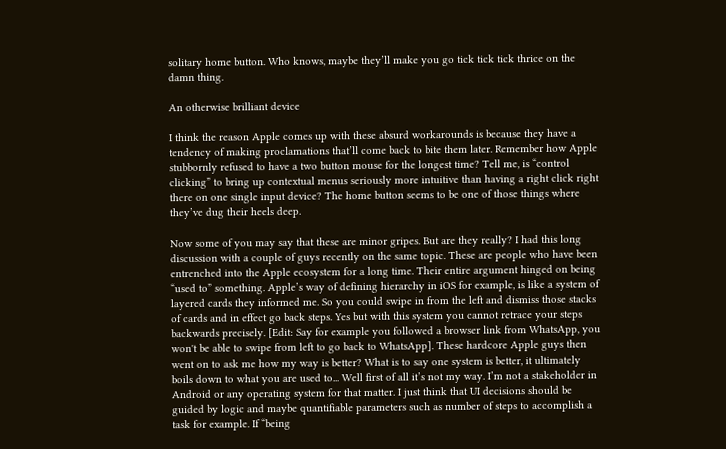solitary home button. Who knows, maybe they’ll make you go tick tick tick thrice on the damn thing.

An otherwise brilliant device

I think the reason Apple comes up with these absurd workarounds is because they have a tendency of making proclamations that’ll come back to bite them later. Remember how Apple stubbornly refused to have a two button mouse for the longest time? Tell me, is “control clicking” to bring up contextual menus seriously more intuitive than having a right click right there on one single input device? The home button seems to be one of those things where they’ve dug their heels deep.

Now some of you may say that these are minor gripes. But are they really? I had this long discussion with a couple of guys recently on the same topic. These are people who have been entrenched into the Apple ecosystem for a long time. Their entire argument hinged on being “used to” something. Apple’s way of defining hierarchy in iOS for example, is like a system of layered cards they informed me. So you could swipe in from the left and dismiss those stacks of cards and in effect go back steps. Yes but with this system you cannot retrace your steps backwards precisely. [Edit: Say for example you followed a browser link from WhatsApp, you won't be able to swipe from left to go back to WhatsApp]. These hardcore Apple guys then went on to ask me how my way is better? What is to say one system is better, it ultimately boils down to what you are used to... Well first of all it’s not my way. I’m not a stakeholder in Android or any operating system for that matter. I just think that UI decisions should be guided by logic and maybe quantifiable parameters such as number of steps to accomplish a task for example. If “being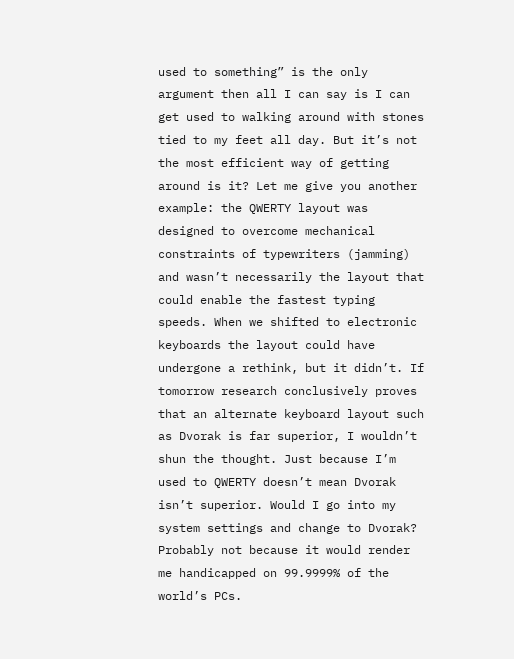used to something” is the only argument then all I can say is I can get used to walking around with stones tied to my feet all day. But it’s not the most efficient way of getting around is it? Let me give you another example: the QWERTY layout was designed to overcome mechanical constraints of typewriters (jamming) and wasn’t necessarily the layout that could enable the fastest typing speeds. When we shifted to electronic keyboards the layout could have undergone a rethink, but it didn’t. If tomorrow research conclusively proves that an alternate keyboard layout such as Dvorak is far superior, I wouldn’t shun the thought. Just because I’m used to QWERTY doesn’t mean Dvorak isn’t superior. Would I go into my system settings and change to Dvorak? Probably not because it would render me handicapped on 99.9999% of the world’s PCs.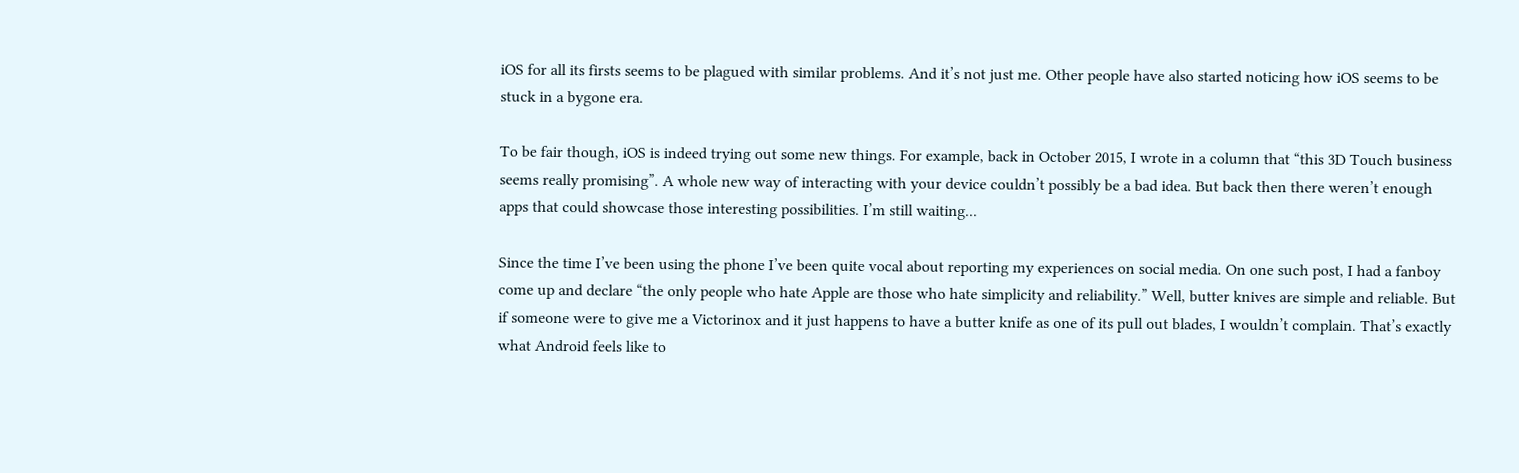iOS for all its firsts seems to be plagued with similar problems. And it’s not just me. Other people have also started noticing how iOS seems to be stuck in a bygone era.

To be fair though, iOS is indeed trying out some new things. For example, back in October 2015, I wrote in a column that “this 3D Touch business seems really promising”. A whole new way of interacting with your device couldn’t possibly be a bad idea. But back then there weren’t enough apps that could showcase those interesting possibilities. I’m still waiting...

Since the time I’ve been using the phone I’ve been quite vocal about reporting my experiences on social media. On one such post, I had a fanboy come up and declare “the only people who hate Apple are those who hate simplicity and reliability.” Well, butter knives are simple and reliable. But if someone were to give me a Victorinox and it just happens to have a butter knife as one of its pull out blades, I wouldn’t complain. That’s exactly what Android feels like to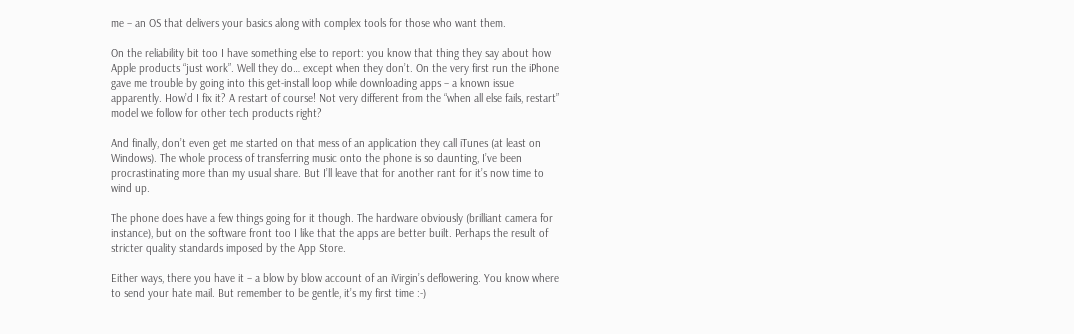me – an OS that delivers your basics along with complex tools for those who want them.

On the reliability bit too I have something else to report: you know that thing they say about how Apple products “just work”. Well they do… except when they don’t. On the very first run the iPhone gave me trouble by going into this get-install loop while downloading apps – a known issue apparently. How’d I fix it? A restart of course! Not very different from the “when all else fails, restart” model we follow for other tech products right?

And finally, don’t even get me started on that mess of an application they call iTunes (at least on Windows). The whole process of transferring music onto the phone is so daunting, I’ve been procrastinating more than my usual share. But I’ll leave that for another rant for it’s now time to wind up.

The phone does have a few things going for it though. The hardware obviously (brilliant camera for instance), but on the software front too I like that the apps are better built. Perhaps the result of stricter quality standards imposed by the App Store.

Either ways, there you have it – a blow by blow account of an iVirgin’s deflowering. You know where to send your hate mail. But remember to be gentle, it’s my first time :-)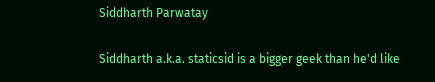Siddharth Parwatay

Siddharth a.k.a. staticsid is a bigger geek than he'd like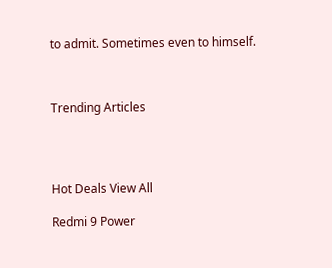to admit. Sometimes even to himself.



Trending Articles




Hot Deals View All

Redmi 9 Power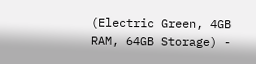(Electric Green, 4GB RAM, 64GB Storage) -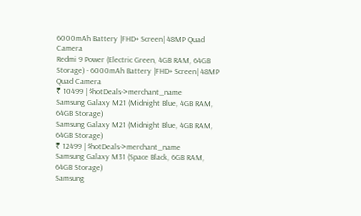6000mAh Battery |FHD+ Screen| 48MP Quad Camera
Redmi 9 Power (Electric Green, 4GB RAM, 64GB Storage) - 6000mAh Battery |FHD+ Screen| 48MP Quad Camera
₹ 10499 | $hotDeals->merchant_name
Samsung Galaxy M21 (Midnight Blue, 4GB RAM, 64GB Storage)
Samsung Galaxy M21 (Midnight Blue, 4GB RAM, 64GB Storage)
₹ 12499 | $hotDeals->merchant_name
Samsung Galaxy M31 (Space Black, 6GB RAM, 64GB Storage)
Samsung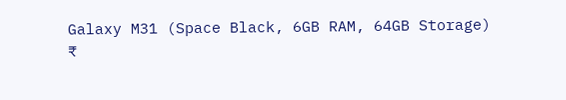Galaxy M31 (Space Black, 6GB RAM, 64GB Storage)
₹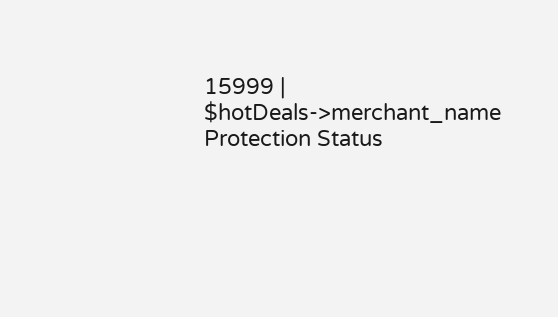15999 | $hotDeals->merchant_name Protection Status